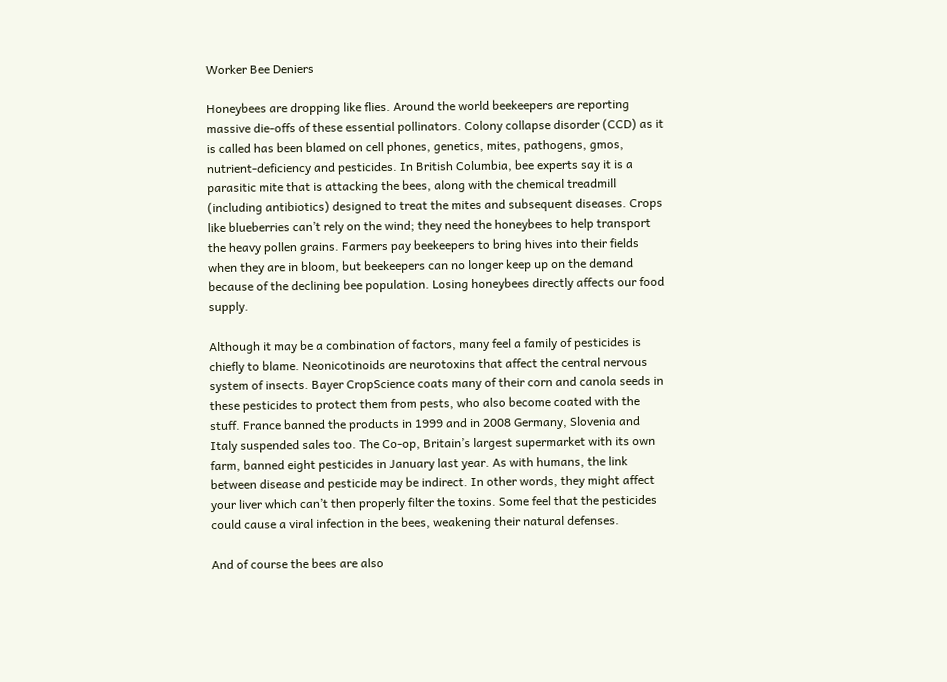Worker Bee Deniers

Honeybees are dropping like flies. Around the world beekeepers are reporting massive die-offs of these essential pollinators. Colony collapse disorder (CCD) as it is called has been blamed on cell phones, genetics, mites, pathogens, gmos, nutrient-deficiency and pesticides. In British Columbia, bee experts say it is a parasitic mite that is attacking the bees, along with the chemical treadmill (including antibiotics) designed to treat the mites and subsequent diseases. Crops like blueberries can’t rely on the wind; they need the honeybees to help transport the heavy pollen grains. Farmers pay beekeepers to bring hives into their fields when they are in bloom, but beekeepers can no longer keep up on the demand because of the declining bee population. Losing honeybees directly affects our food supply.

Although it may be a combination of factors, many feel a family of pesticides is chiefly to blame. Neonicotinoids are neurotoxins that affect the central nervous system of insects. Bayer CropScience coats many of their corn and canola seeds in these pesticides to protect them from pests, who also become coated with the stuff. France banned the products in 1999 and in 2008 Germany, Slovenia and Italy suspended sales too. The Co-op, Britain’s largest supermarket with its own farm, banned eight pesticides in January last year. As with humans, the link between disease and pesticide may be indirect. In other words, they might affect your liver which can’t then properly filter the toxins. Some feel that the pesticides could cause a viral infection in the bees, weakening their natural defenses.

And of course the bees are also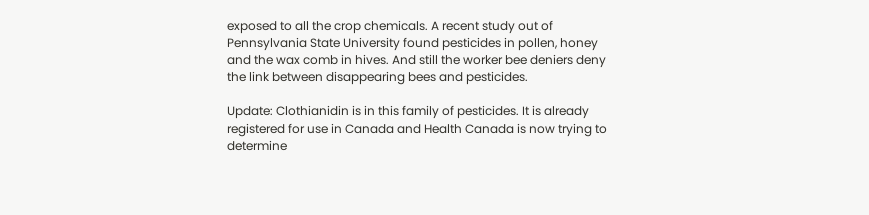exposed to all the crop chemicals. A recent study out of Pennsylvania State University found pesticides in pollen, honey and the wax comb in hives. And still the worker bee deniers deny the link between disappearing bees and pesticides.

Update: Clothianidin is in this family of pesticides. It is already registered for use in Canada and Health Canada is now trying to determine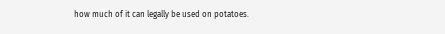how much of it can legally be used on potatoes.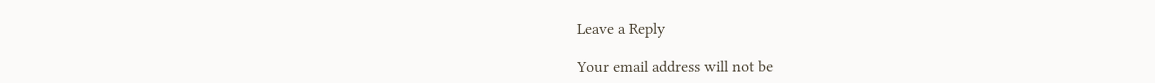Leave a Reply

Your email address will not be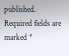published. Required fields are marked *